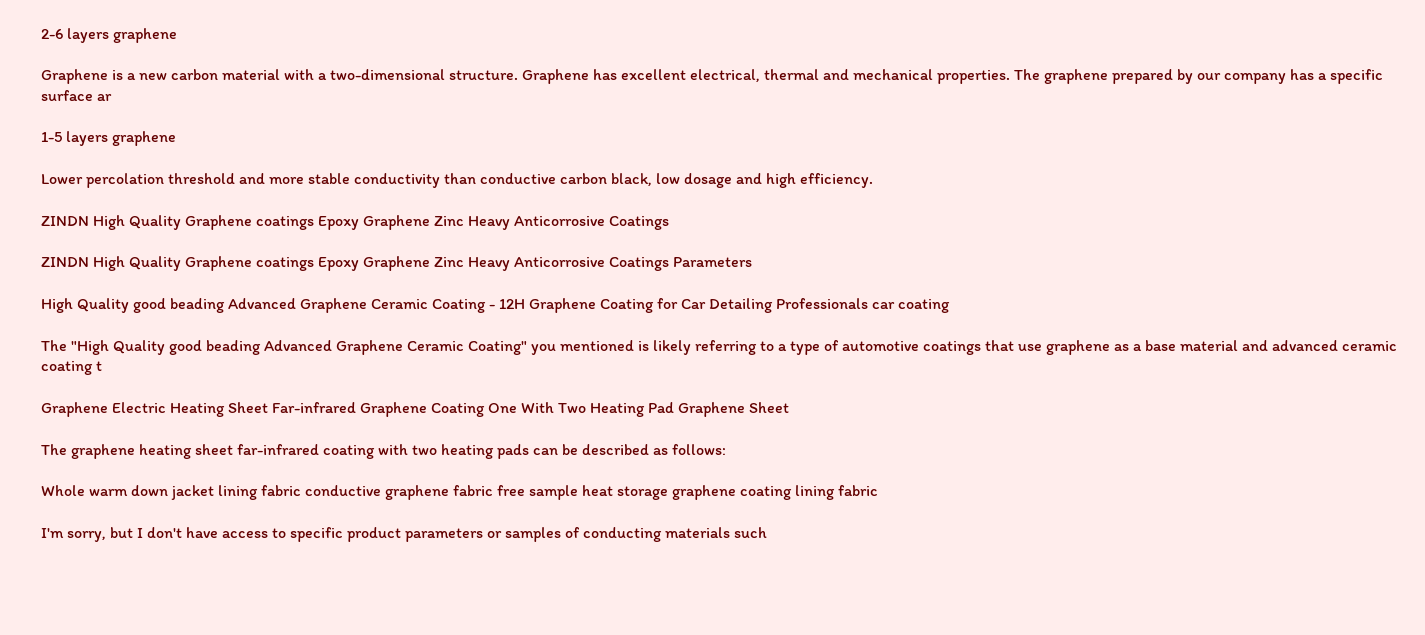2-6 layers graphene

Graphene is a new carbon material with a two-dimensional structure. Graphene has excellent electrical, thermal and mechanical properties. The graphene prepared by our company has a specific surface ar

1-5 layers graphene

Lower percolation threshold and more stable conductivity than conductive carbon black, low dosage and high efficiency.

ZINDN High Quality Graphene coatings Epoxy Graphene Zinc Heavy Anticorrosive Coatings

ZINDN High Quality Graphene coatings Epoxy Graphene Zinc Heavy Anticorrosive Coatings Parameters

High Quality good beading Advanced Graphene Ceramic Coating - 12H Graphene Coating for Car Detailing Professionals car coating

The "High Quality good beading Advanced Graphene Ceramic Coating" you mentioned is likely referring to a type of automotive coatings that use graphene as a base material and advanced ceramic coating t

Graphene Electric Heating Sheet Far-infrared Graphene Coating One With Two Heating Pad Graphene Sheet

The graphene heating sheet far-infrared coating with two heating pads can be described as follows:

Whole warm down jacket lining fabric conductive graphene fabric free sample heat storage graphene coating lining fabric

I'm sorry, but I don't have access to specific product parameters or samples of conducting materials such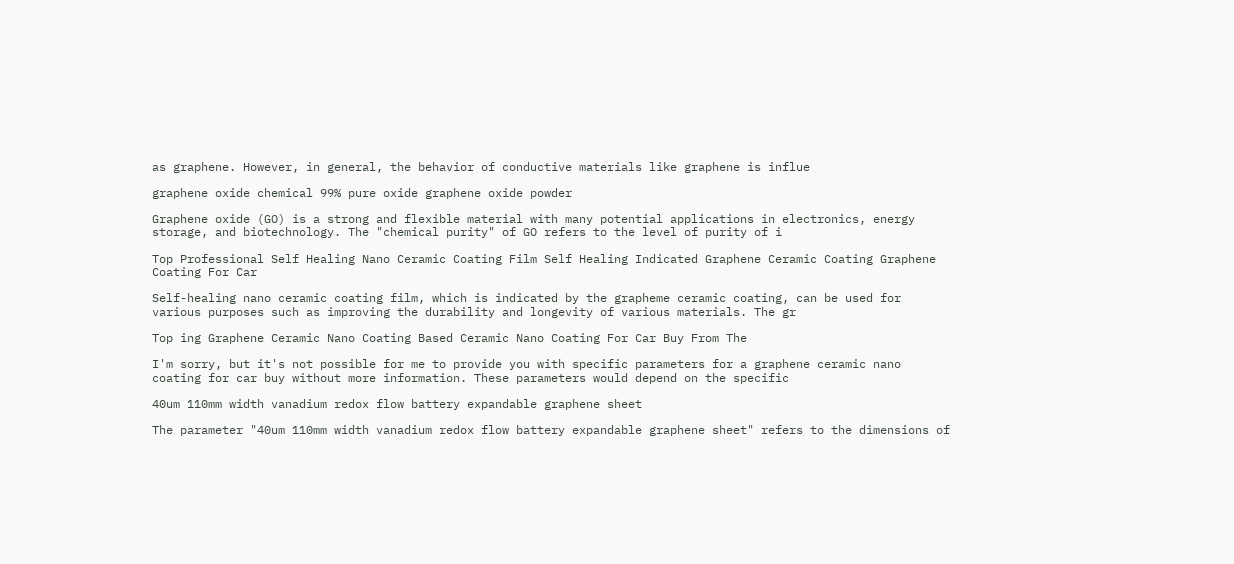as graphene. However, in general, the behavior of conductive materials like graphene is influe

graphene oxide chemical 99% pure oxide graphene oxide powder

Graphene oxide (GO) is a strong and flexible material with many potential applications in electronics, energy storage, and biotechnology. The "chemical purity" of GO refers to the level of purity of i

Top Professional Self Healing Nano Ceramic Coating Film Self Healing Indicated Graphene Ceramic Coating Graphene Coating For Car

Self-healing nano ceramic coating film, which is indicated by the grapheme ceramic coating, can be used for various purposes such as improving the durability and longevity of various materials. The gr

Top ing Graphene Ceramic Nano Coating Based Ceramic Nano Coating For Car Buy From The

I'm sorry, but it's not possible for me to provide you with specific parameters for a graphene ceramic nano coating for car buy without more information. These parameters would depend on the specific

40um 110mm width vanadium redox flow battery expandable graphene sheet

The parameter "40um 110mm width vanadium redox flow battery expandable graphene sheet" refers to the dimensions of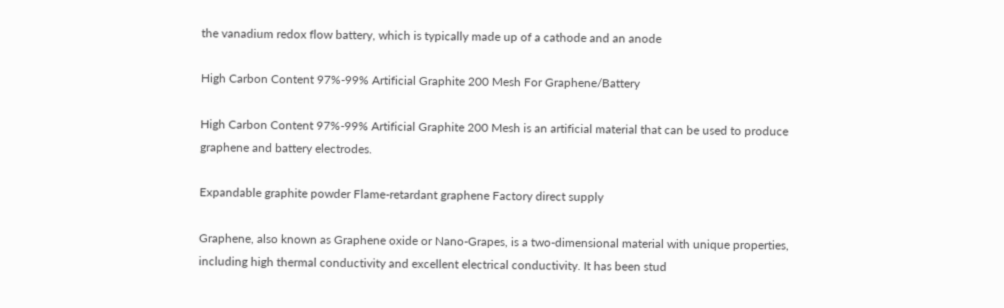the vanadium redox flow battery, which is typically made up of a cathode and an anode

High Carbon Content 97%-99% Artificial Graphite 200 Mesh For Graphene/Battery

High Carbon Content 97%-99% Artificial Graphite 200 Mesh is an artificial material that can be used to produce graphene and battery electrodes.

Expandable graphite powder Flame-retardant graphene Factory direct supply

Graphene, also known as Graphene oxide or Nano-Grapes, is a two-dimensional material with unique properties, including high thermal conductivity and excellent electrical conductivity. It has been stud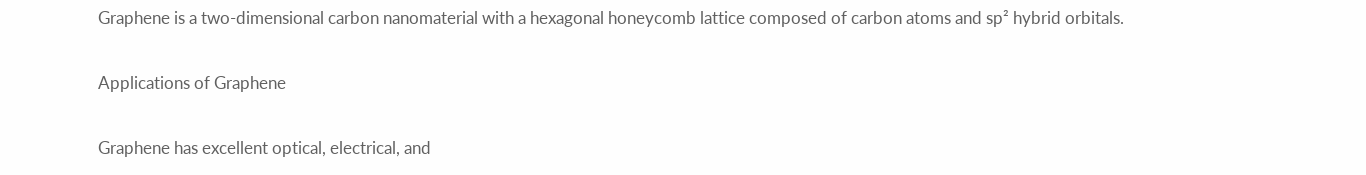Graphene is a two-dimensional carbon nanomaterial with a hexagonal honeycomb lattice composed of carbon atoms and sp² hybrid orbitals.

Applications of Graphene

Graphene has excellent optical, electrical, and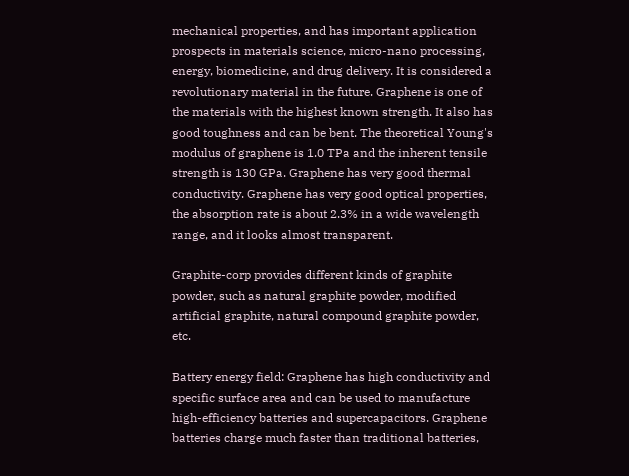mechanical properties, and has important application prospects in materials science, micro-nano processing, energy, biomedicine, and drug delivery. It is considered a revolutionary material in the future. Graphene is one of the materials with the highest known strength. It also has good toughness and can be bent. The theoretical Young's modulus of graphene is 1.0 TPa and the inherent tensile strength is 130 GPa. Graphene has very good thermal conductivity. Graphene has very good optical properties, the absorption rate is about 2.3% in a wide wavelength range, and it looks almost transparent.

Graphite-corp provides different kinds of graphite powder, such as natural graphite powder, modified artificial graphite, natural compound graphite powder, etc.

Battery energy field: Graphene has high conductivity and specific surface area and can be used to manufacture high-efficiency batteries and supercapacitors. Graphene batteries charge much faster than traditional batteries,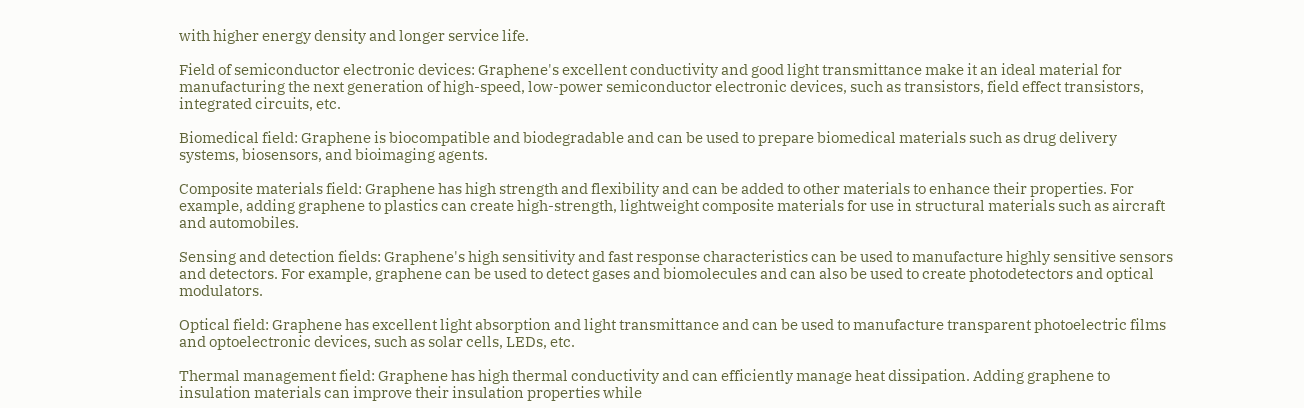with higher energy density and longer service life.

Field of semiconductor electronic devices: Graphene's excellent conductivity and good light transmittance make it an ideal material for manufacturing the next generation of high-speed, low-power semiconductor electronic devices, such as transistors, field effect transistors, integrated circuits, etc.

Biomedical field: Graphene is biocompatible and biodegradable and can be used to prepare biomedical materials such as drug delivery systems, biosensors, and bioimaging agents.

Composite materials field: Graphene has high strength and flexibility and can be added to other materials to enhance their properties. For example, adding graphene to plastics can create high-strength, lightweight composite materials for use in structural materials such as aircraft and automobiles.

Sensing and detection fields: Graphene's high sensitivity and fast response characteristics can be used to manufacture highly sensitive sensors and detectors. For example, graphene can be used to detect gases and biomolecules and can also be used to create photodetectors and optical modulators.

Optical field: Graphene has excellent light absorption and light transmittance and can be used to manufacture transparent photoelectric films and optoelectronic devices, such as solar cells, LEDs, etc.

Thermal management field: Graphene has high thermal conductivity and can efficiently manage heat dissipation. Adding graphene to insulation materials can improve their insulation properties while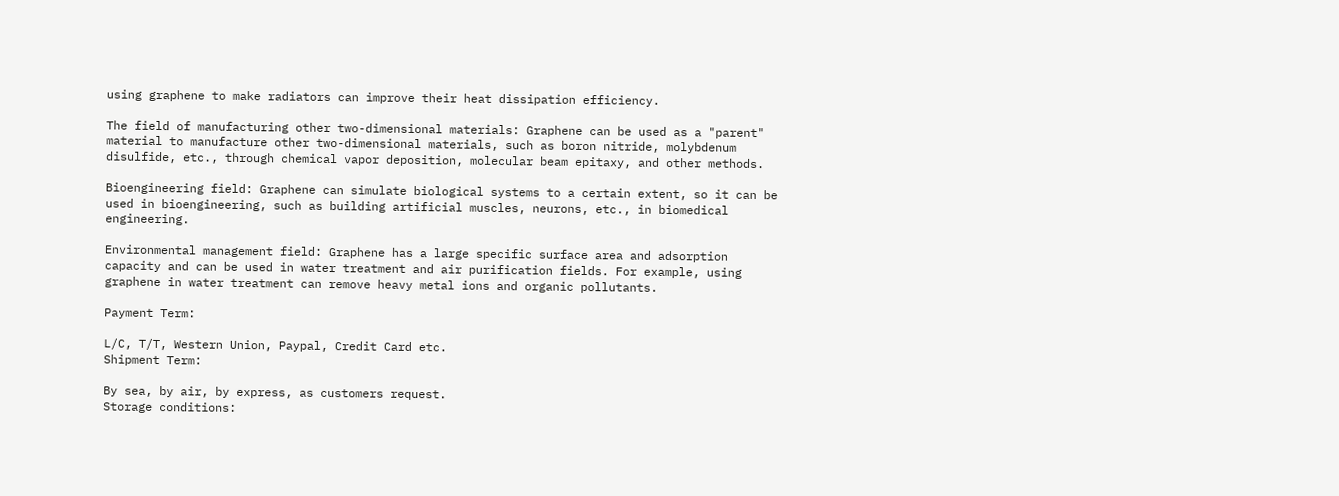using graphene to make radiators can improve their heat dissipation efficiency.

The field of manufacturing other two-dimensional materials: Graphene can be used as a "parent" material to manufacture other two-dimensional materials, such as boron nitride, molybdenum disulfide, etc., through chemical vapor deposition, molecular beam epitaxy, and other methods.

Bioengineering field: Graphene can simulate biological systems to a certain extent, so it can be used in bioengineering, such as building artificial muscles, neurons, etc., in biomedical engineering.

Environmental management field: Graphene has a large specific surface area and adsorption capacity and can be used in water treatment and air purification fields. For example, using graphene in water treatment can remove heavy metal ions and organic pollutants.

Payment Term:

L/C, T/T, Western Union, Paypal, Credit Card etc.
Shipment Term:

By sea, by air, by express, as customers request.
Storage conditions: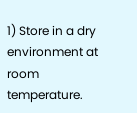1) Store in a dry environment at room temperature.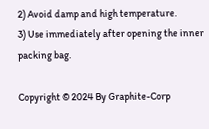2) Avoid damp and high temperature.
3) Use immediately after opening the inner packing bag.

Copyright © 2024 By Graphite-Corp